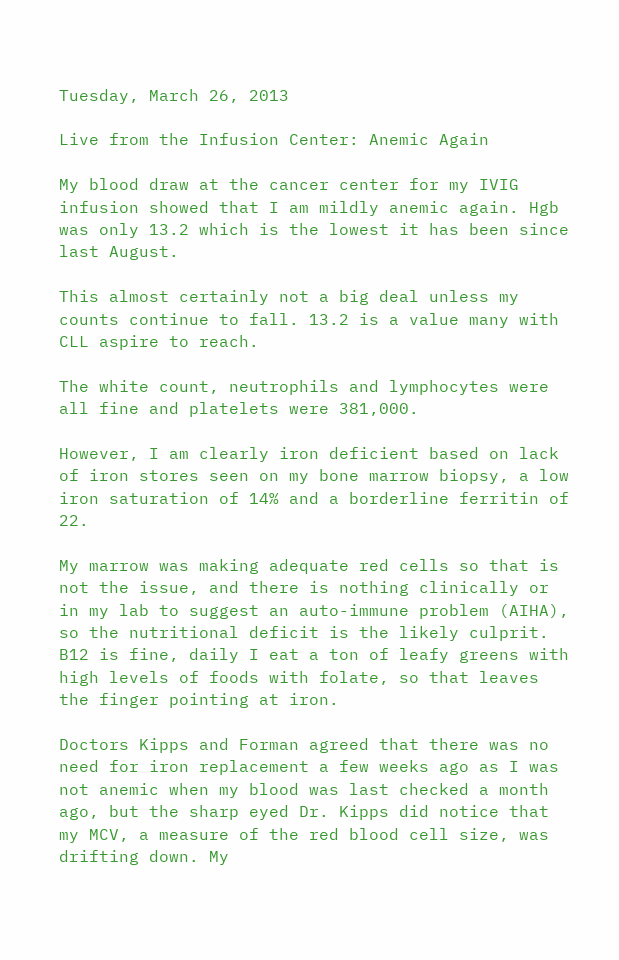Tuesday, March 26, 2013

Live from the Infusion Center: Anemic Again

My blood draw at the cancer center for my IVIG infusion showed that I am mildly anemic again. Hgb was only 13.2 which is the lowest it has been since last August.

This almost certainly not a big deal unless my counts continue to fall. 13.2 is a value many with CLL aspire to reach.

The white count, neutrophils and lymphocytes were all fine and platelets were 381,000.

However, I am clearly iron deficient based on lack of iron stores seen on my bone marrow biopsy, a low iron saturation of 14% and a borderline ferritin of 22.

My marrow was making adequate red cells so that is not the issue, and there is nothing clinically or in my lab to suggest an auto-immune problem (AIHA), so the nutritional deficit is the likely culprit. B12 is fine, daily I eat a ton of leafy greens with high levels of foods with folate, so that leaves the finger pointing at iron.

Doctors Kipps and Forman agreed that there was no need for iron replacement a few weeks ago as I was not anemic when my blood was last checked a month ago, but the sharp eyed Dr. Kipps did notice that my MCV, a measure of the red blood cell size, was drifting down. My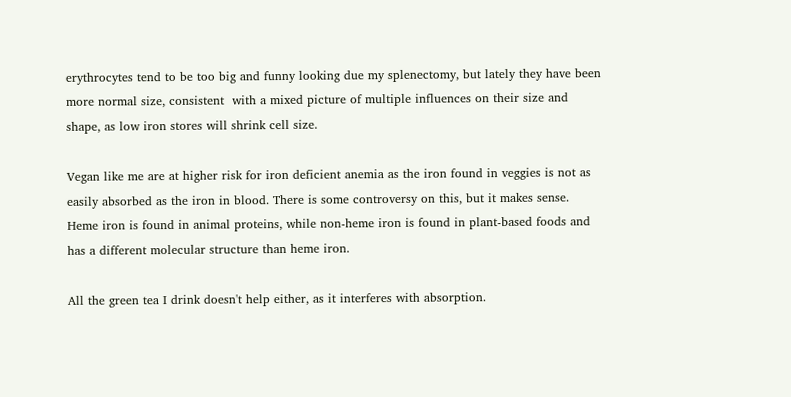erythrocytes tend to be too big and funny looking due my splenectomy, but lately they have been more normal size, consistent  with a mixed picture of multiple influences on their size and shape, as low iron stores will shrink cell size.

Vegan like me are at higher risk for iron deficient anemia as the iron found in veggies is not as easily absorbed as the iron in blood. There is some controversy on this, but it makes sense. Heme iron is found in animal proteins, while non-heme iron is found in plant-based foods and has a different molecular structure than heme iron.

All the green tea I drink doesn't help either, as it interferes with absorption.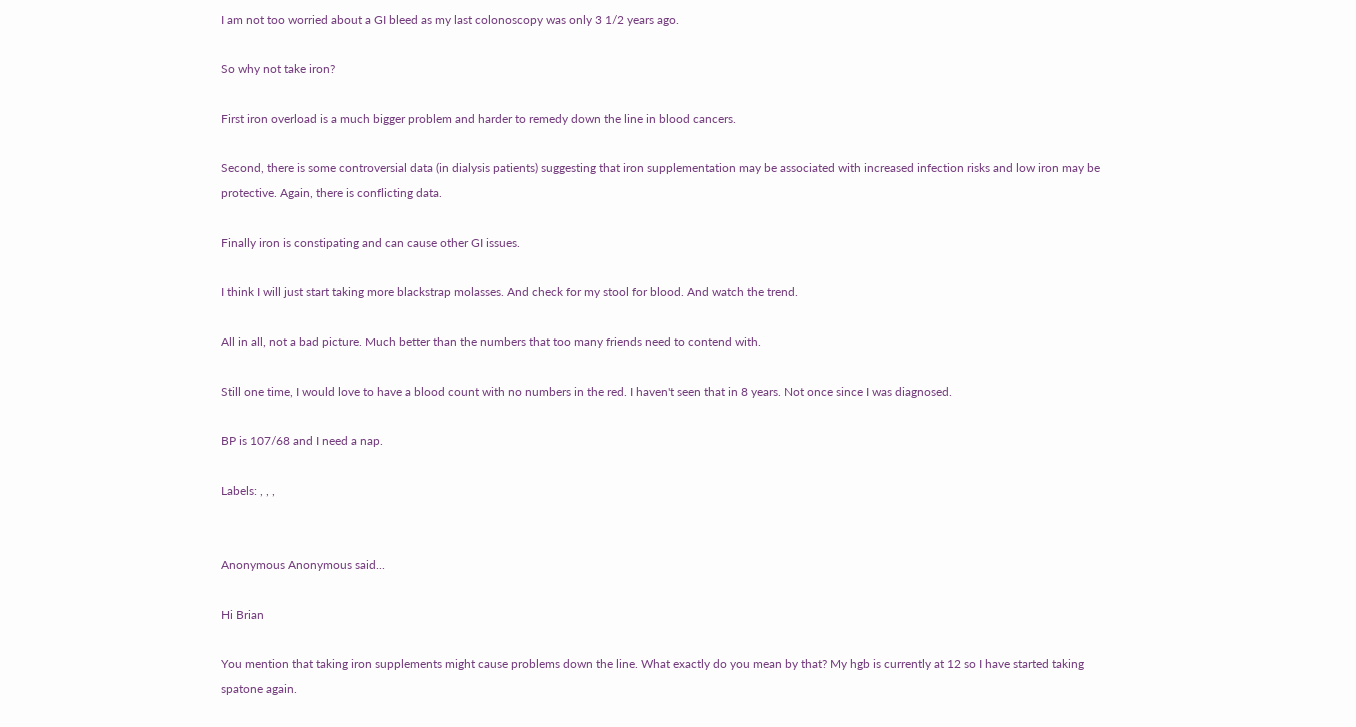I am not too worried about a GI bleed as my last colonoscopy was only 3 1/2 years ago.

So why not take iron?

First iron overload is a much bigger problem and harder to remedy down the line in blood cancers.

Second, there is some controversial data (in dialysis patients) suggesting that iron supplementation may be associated with increased infection risks and low iron may be protective. Again, there is conflicting data.

Finally iron is constipating and can cause other GI issues.

I think I will just start taking more blackstrap molasses. And check for my stool for blood. And watch the trend.

All in all, not a bad picture. Much better than the numbers that too many friends need to contend with.

Still one time, I would love to have a blood count with no numbers in the red. I haven't seen that in 8 years. Not once since I was diagnosed.

BP is 107/68 and I need a nap.

Labels: , , ,


Anonymous Anonymous said...

Hi Brian

You mention that taking iron supplements might cause problems down the line. What exactly do you mean by that? My hgb is currently at 12 so I have started taking spatone again.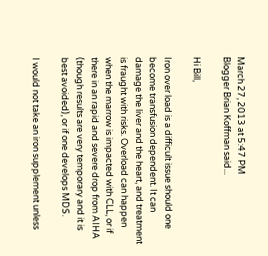March 27, 2013 at 5:47 PM
Blogger Brian Koffman said...

Hi Bill,

Iron over load is a difficult issue should one become transfusion dependent. It can damage the liver and the heart, and treatment is fraught with risks. Overload can happen when the marrow is impacted with CLL, or if there in an rapid and severe drop from AIHA (though results are very temporary and it is best avoided), or if one develops MDS.

I would not take an iron supplement unless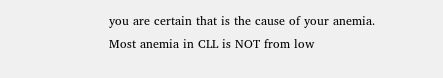you are certain that is the cause of your anemia. Most anemia in CLL is NOT from low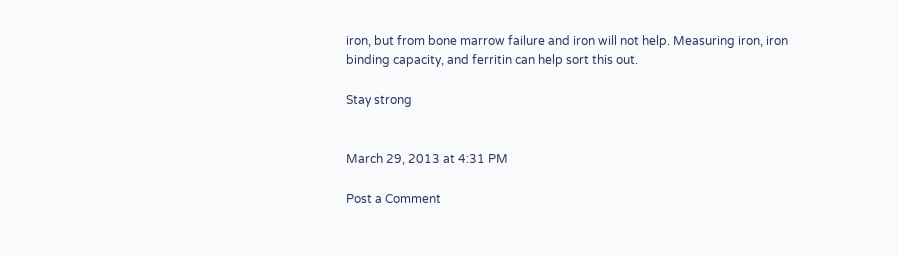iron, but from bone marrow failure and iron will not help. Measuring iron, iron binding capacity, and ferritin can help sort this out.

Stay strong


March 29, 2013 at 4:31 PM

Post a Comment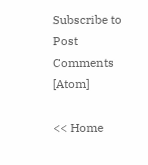Subscribe to Post Comments [Atom]

<< Home